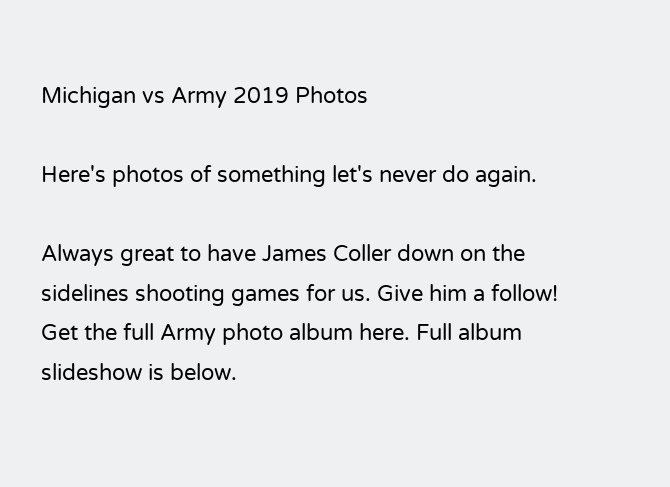Michigan vs Army 2019 Photos

Here's photos of something let's never do again.

Always great to have James Coller down on the sidelines shooting games for us. Give him a follow! Get the full Army photo album here. Full album slideshow is below.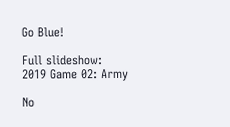Go Blue!

Full slideshow:
2019 Game 02: Army

No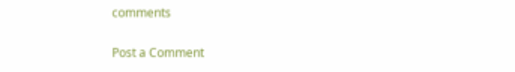comments

Post a Comment